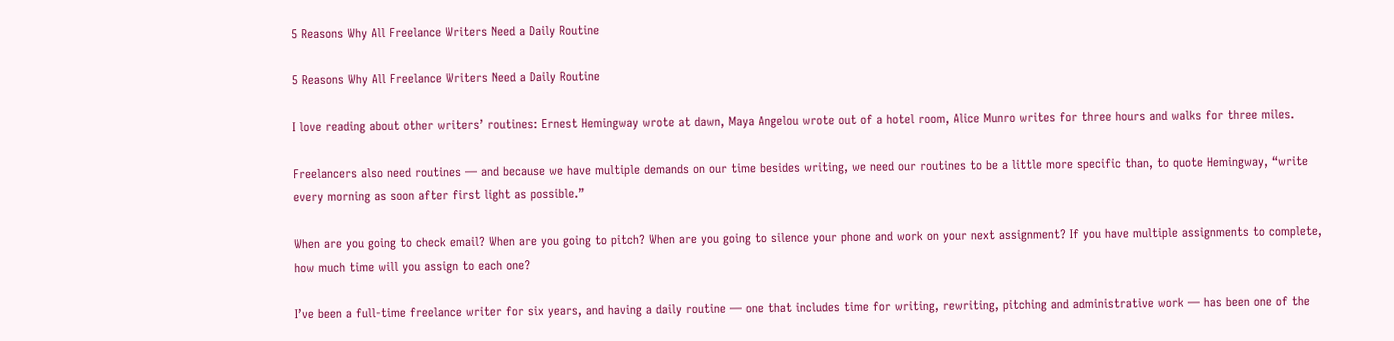5 Reasons Why All Freelance Writers Need a Daily Routine

5 Reasons Why All Freelance Writers Need a Daily Routine

I love reading about other writers’ routines: Ernest Hemingway wrote at dawn, Maya Angelou wrote out of a hotel room, Alice Munro writes for three hours and walks for three miles.

Freelancers also need routines — and because we have multiple demands on our time besides writing, we need our routines to be a little more specific than, to quote Hemingway, “write every morning as soon after first light as possible.”

When are you going to check email? When are you going to pitch? When are you going to silence your phone and work on your next assignment? If you have multiple assignments to complete, how much time will you assign to each one?

I’ve been a full-time freelance writer for six years, and having a daily routine — one that includes time for writing, rewriting, pitching and administrative work — has been one of the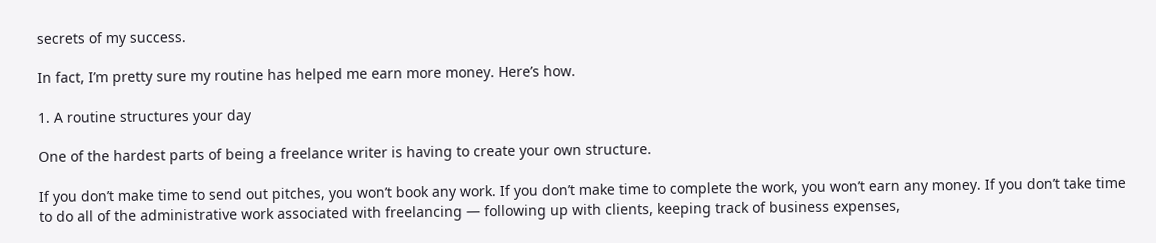secrets of my success.

In fact, I’m pretty sure my routine has helped me earn more money. Here’s how.

1. A routine structures your day

One of the hardest parts of being a freelance writer is having to create your own structure.

If you don’t make time to send out pitches, you won’t book any work. If you don’t make time to complete the work, you won’t earn any money. If you don’t take time to do all of the administrative work associated with freelancing — following up with clients, keeping track of business expenses,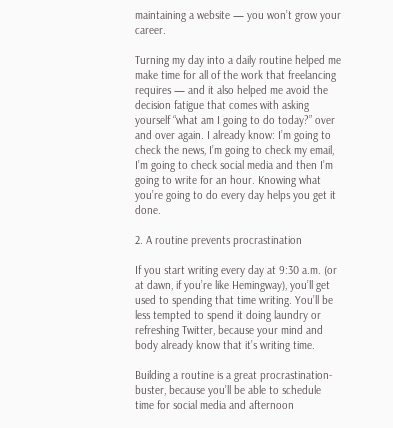maintaining a website — you won’t grow your career.

Turning my day into a daily routine helped me make time for all of the work that freelancing requires — and it also helped me avoid the decision fatigue that comes with asking yourself “what am I going to do today?” over and over again. I already know: I’m going to check the news, I’m going to check my email, I’m going to check social media and then I’m going to write for an hour. Knowing what you’re going to do every day helps you get it done.

2. A routine prevents procrastination

If you start writing every day at 9:30 a.m. (or at dawn, if you’re like Hemingway), you’ll get used to spending that time writing. You’ll be less tempted to spend it doing laundry or refreshing Twitter, because your mind and body already know that it’s writing time.

Building a routine is a great procrastination-buster, because you’ll be able to schedule time for social media and afternoon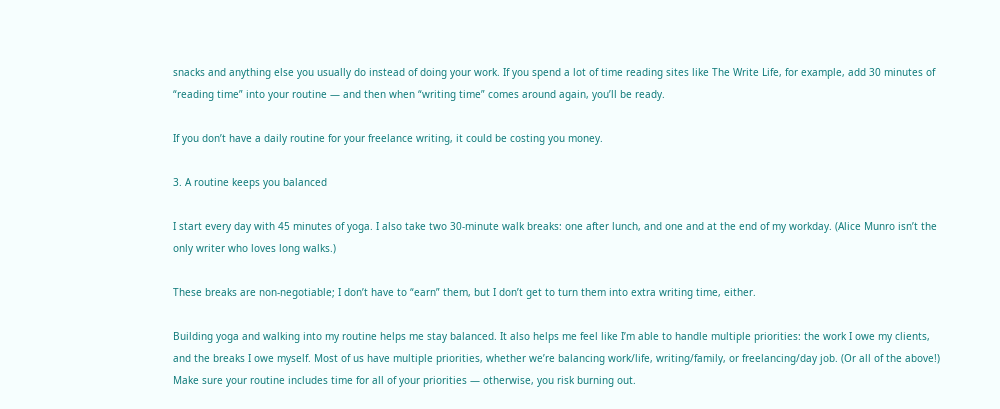snacks and anything else you usually do instead of doing your work. If you spend a lot of time reading sites like The Write Life, for example, add 30 minutes of “reading time” into your routine — and then when “writing time” comes around again, you’ll be ready.

If you don’t have a daily routine for your freelance writing, it could be costing you money.

3. A routine keeps you balanced

I start every day with 45 minutes of yoga. I also take two 30-minute walk breaks: one after lunch, and one and at the end of my workday. (Alice Munro isn’t the only writer who loves long walks.)

These breaks are non-negotiable; I don’t have to “earn” them, but I don’t get to turn them into extra writing time, either.

Building yoga and walking into my routine helps me stay balanced. It also helps me feel like I’m able to handle multiple priorities: the work I owe my clients, and the breaks I owe myself. Most of us have multiple priorities, whether we’re balancing work/life, writing/family, or freelancing/day job. (Or all of the above!) Make sure your routine includes time for all of your priorities — otherwise, you risk burning out.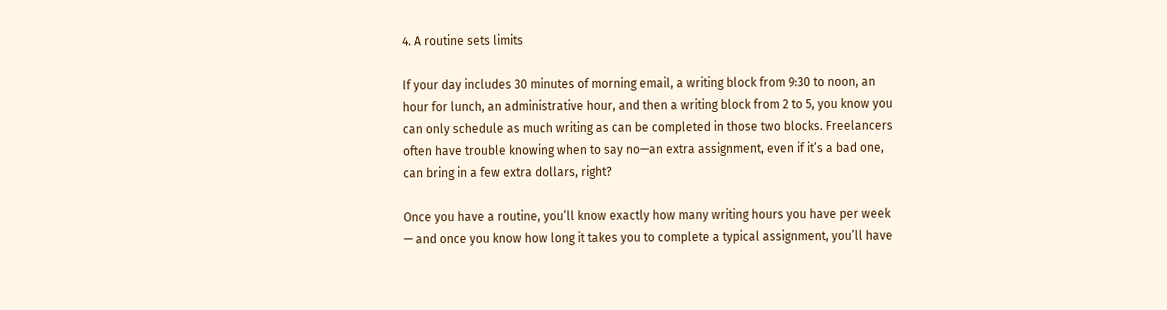4. A routine sets limits

If your day includes 30 minutes of morning email, a writing block from 9:30 to noon, an hour for lunch, an administrative hour, and then a writing block from 2 to 5, you know you can only schedule as much writing as can be completed in those two blocks. Freelancers often have trouble knowing when to say no—an extra assignment, even if it’s a bad one, can bring in a few extra dollars, right?

Once you have a routine, you’ll know exactly how many writing hours you have per week — and once you know how long it takes you to complete a typical assignment, you’ll have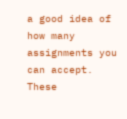a good idea of how many assignments you can accept. These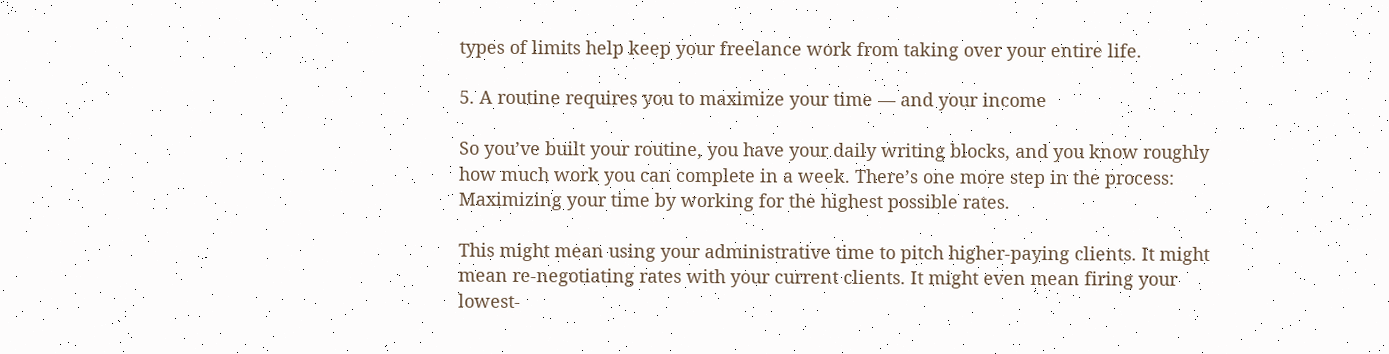types of limits help keep your freelance work from taking over your entire life.

5. A routine requires you to maximize your time — and your income

So you’ve built your routine, you have your daily writing blocks, and you know roughly how much work you can complete in a week. There’s one more step in the process: Maximizing your time by working for the highest possible rates.

This might mean using your administrative time to pitch higher-paying clients. It might mean re-negotiating rates with your current clients. It might even mean firing your lowest-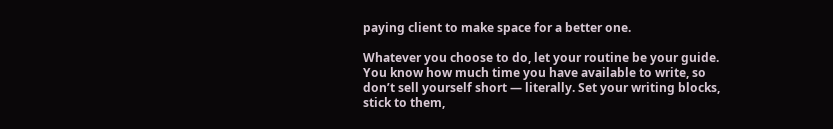paying client to make space for a better one.

Whatever you choose to do, let your routine be your guide. You know how much time you have available to write, so don’t sell yourself short — literally. Set your writing blocks, stick to them,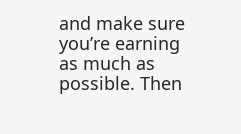and make sure you’re earning as much as possible. Then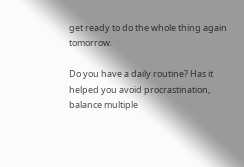get ready to do the whole thing again tomorrow.

Do you have a daily routine? Has it helped you avoid procrastination, balance multiple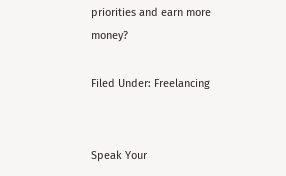priorities and earn more money?

Filed Under: Freelancing


Speak Your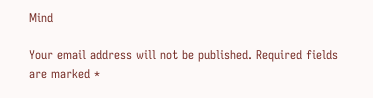Mind

Your email address will not be published. Required fields are marked *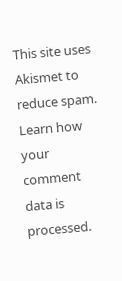This site uses Akismet to reduce spam. Learn how your comment data is processed.